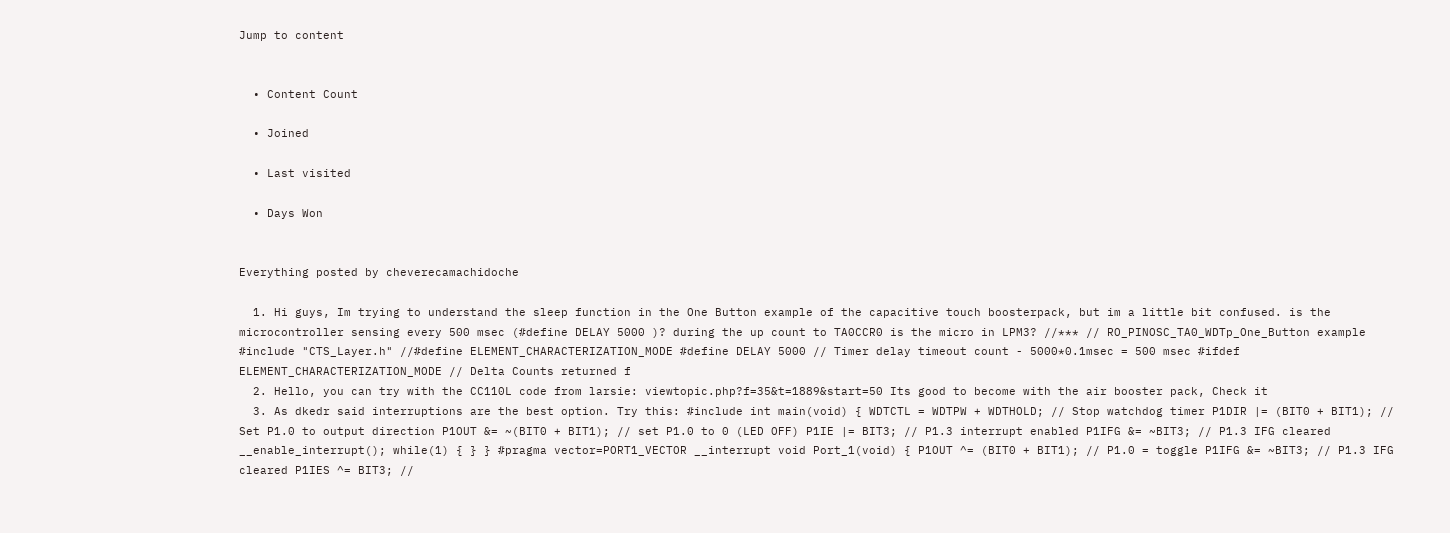Jump to content


  • Content Count

  • Joined

  • Last visited

  • Days Won


Everything posted by cheverecamachidoche

  1. Hi guys, Im trying to understand the sleep function in the One Button example of the capacitive touch boosterpack, but im a little bit confused. is the microcontroller sensing every 500 msec (#define DELAY 5000 )? during the up count to TA0CCR0 is the micro in LPM3? //*** // RO_PINOSC_TA0_WDTp_One_Button example #include "CTS_Layer.h" //#define ELEMENT_CHARACTERIZATION_MODE #define DELAY 5000 // Timer delay timeout count - 5000*0.1msec = 500 msec #ifdef ELEMENT_CHARACTERIZATION_MODE // Delta Counts returned f
  2. Hello, you can try with the CC110L code from larsie: viewtopic.php?f=35&t=1889&start=50 Its good to become with the air booster pack, Check it
  3. As dkedr said interruptions are the best option. Try this: #include int main(void) { WDTCTL = WDTPW + WDTHOLD; // Stop watchdog timer P1DIR |= (BIT0 + BIT1); // Set P1.0 to output direction P1OUT &= ~(BIT0 + BIT1); // set P1.0 to 0 (LED OFF) P1IE |= BIT3; // P1.3 interrupt enabled P1IFG &= ~BIT3; // P1.3 IFG cleared __enable_interrupt(); while(1) { } } #pragma vector=PORT1_VECTOR __interrupt void Port_1(void) { P1OUT ^= (BIT0 + BIT1); // P1.0 = toggle P1IFG &= ~BIT3; // P1.3 IFG cleared P1IES ^= BIT3; //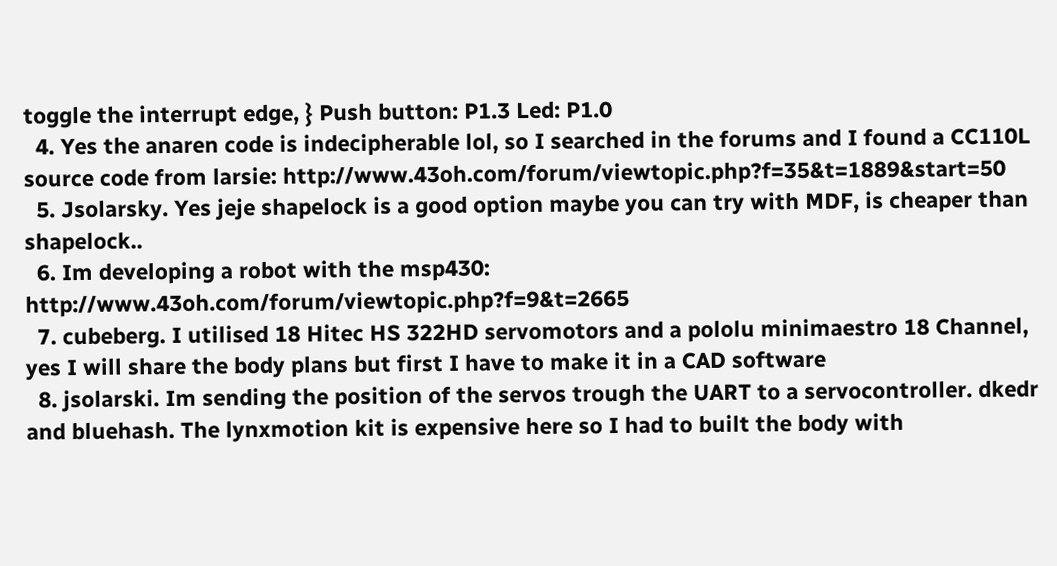toggle the interrupt edge, } Push button: P1.3 Led: P1.0
  4. Yes the anaren code is indecipherable lol, so I searched in the forums and I found a CC110L source code from larsie: http://www.43oh.com/forum/viewtopic.php?f=35&t=1889&start=50
  5. Jsolarsky. Yes jeje shapelock is a good option maybe you can try with MDF, is cheaper than shapelock..
  6. Im developing a robot with the msp430: http://www.43oh.com/forum/viewtopic.php?f=9&t=2665
  7. cubeberg. I utilised 18 Hitec HS 322HD servomotors and a pololu minimaestro 18 Channel, yes I will share the body plans but first I have to make it in a CAD software
  8. jsolarski. Im sending the position of the servos trough the UART to a servocontroller. dkedr and bluehash. The lynxmotion kit is expensive here so I had to built the body with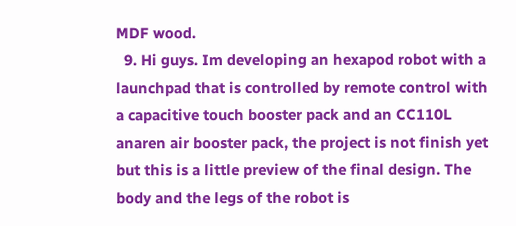MDF wood.
  9. Hi guys. Im developing an hexapod robot with a launchpad that is controlled by remote control with a capacitive touch booster pack and an CC110L anaren air booster pack, the project is not finish yet but this is a little preview of the final design. The body and the legs of the robot is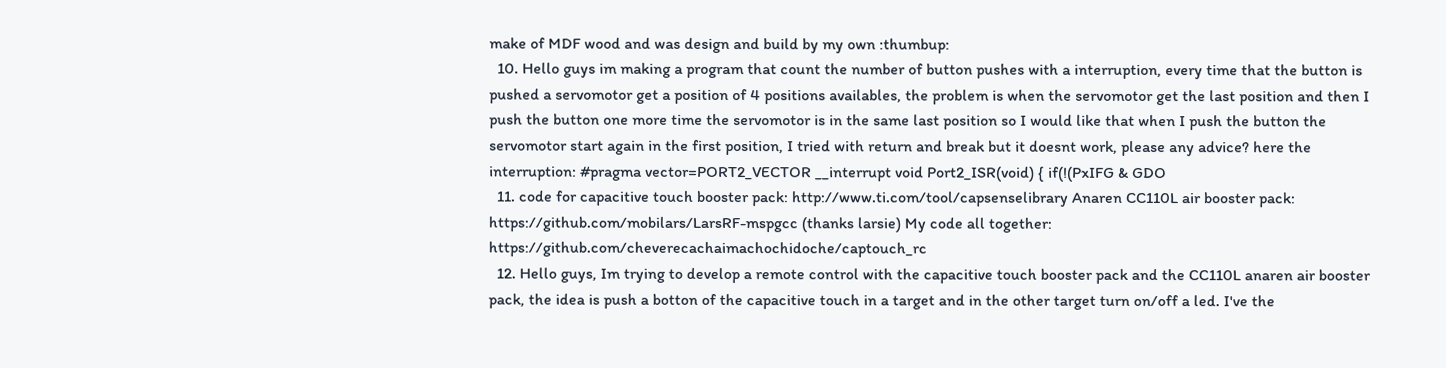make of MDF wood and was design and build by my own :thumbup:
  10. Hello guys im making a program that count the number of button pushes with a interruption, every time that the button is pushed a servomotor get a position of 4 positions availables, the problem is when the servomotor get the last position and then I push the button one more time the servomotor is in the same last position so I would like that when I push the button the servomotor start again in the first position, I tried with return and break but it doesnt work, please any advice? here the interruption: #pragma vector=PORT2_VECTOR __interrupt void Port2_ISR(void) { if(!(PxIFG & GDO
  11. code for capacitive touch booster pack: http://www.ti.com/tool/capsenselibrary Anaren CC110L air booster pack: https://github.com/mobilars/LarsRF-mspgcc (thanks larsie) My code all together: https://github.com/cheverecachaimachochidoche/captouch_rc
  12. Hello guys, Im trying to develop a remote control with the capacitive touch booster pack and the CC110L anaren air booster pack, the idea is push a botton of the capacitive touch in a target and in the other target turn on/off a led. I've the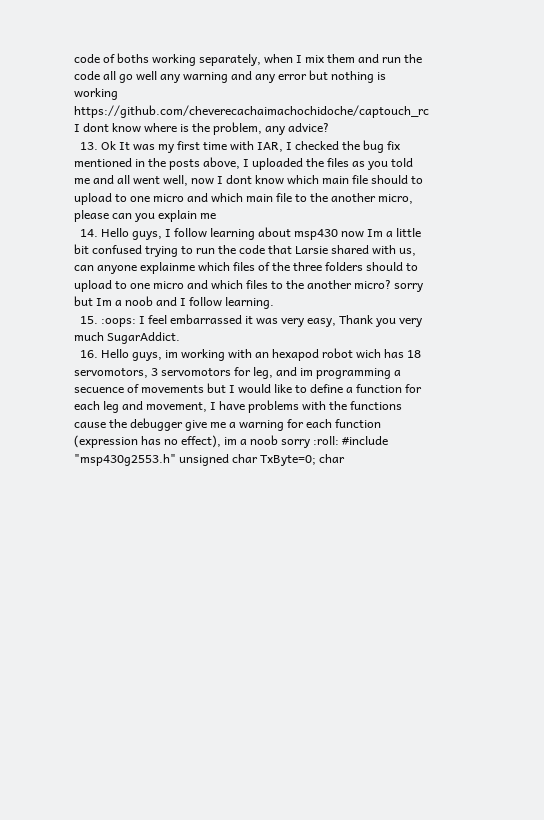code of boths working separately, when I mix them and run the code all go well any warning and any error but nothing is working https://github.com/cheverecachaimachochidoche/captouch_rc I dont know where is the problem, any advice?
  13. Ok It was my first time with IAR, I checked the bug fix mentioned in the posts above, I uploaded the files as you told me and all went well, now I dont know which main file should to upload to one micro and which main file to the another micro, please can you explain me
  14. Hello guys, I follow learning about msp430 now Im a little bit confused trying to run the code that Larsie shared with us, can anyone explainme which files of the three folders should to upload to one micro and which files to the another micro? sorry but Im a noob and I follow learning.
  15. :oops: I feel embarrassed it was very easy, Thank you very much SugarAddict.
  16. Hello guys, im working with an hexapod robot wich has 18 servomotors, 3 servomotors for leg, and im programming a secuence of movements but I would like to define a function for each leg and movement, I have problems with the functions cause the debugger give me a warning for each function (expression has no effect), im a noob sorry :roll: #include "msp430g2553.h" unsigned char TxByte=0; char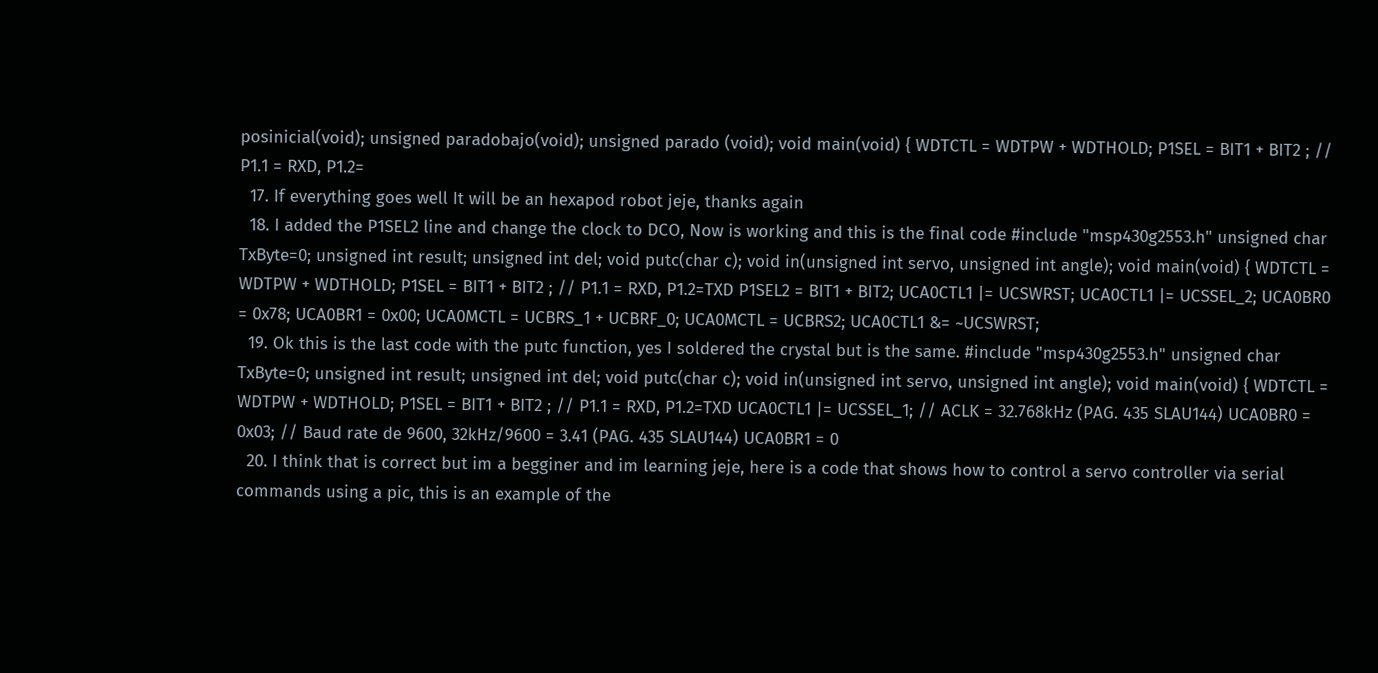posinicial(void); unsigned paradobajo(void); unsigned parado (void); void main(void) { WDTCTL = WDTPW + WDTHOLD; P1SEL = BIT1 + BIT2 ; // P1.1 = RXD, P1.2=
  17. If everything goes well It will be an hexapod robot jeje, thanks again
  18. I added the P1SEL2 line and change the clock to DCO, Now is working and this is the final code #include "msp430g2553.h" unsigned char TxByte=0; unsigned int result; unsigned int del; void putc(char c); void in(unsigned int servo, unsigned int angle); void main(void) { WDTCTL = WDTPW + WDTHOLD; P1SEL = BIT1 + BIT2 ; // P1.1 = RXD, P1.2=TXD P1SEL2 = BIT1 + BIT2; UCA0CTL1 |= UCSWRST; UCA0CTL1 |= UCSSEL_2; UCA0BR0 = 0x78; UCA0BR1 = 0x00; UCA0MCTL = UCBRS_1 + UCBRF_0; UCA0MCTL = UCBRS2; UCA0CTL1 &= ~UCSWRST;
  19. Ok this is the last code with the putc function, yes I soldered the crystal but is the same. #include "msp430g2553.h" unsigned char TxByte=0; unsigned int result; unsigned int del; void putc(char c); void in(unsigned int servo, unsigned int angle); void main(void) { WDTCTL = WDTPW + WDTHOLD; P1SEL = BIT1 + BIT2 ; // P1.1 = RXD, P1.2=TXD UCA0CTL1 |= UCSSEL_1; // ACLK = 32.768kHz (PAG. 435 SLAU144) UCA0BR0 = 0x03; // Baud rate de 9600, 32kHz/9600 = 3.41 (PAG. 435 SLAU144) UCA0BR1 = 0
  20. I think that is correct but im a begginer and im learning jeje, here is a code that shows how to control a servo controller via serial commands using a pic, this is an example of the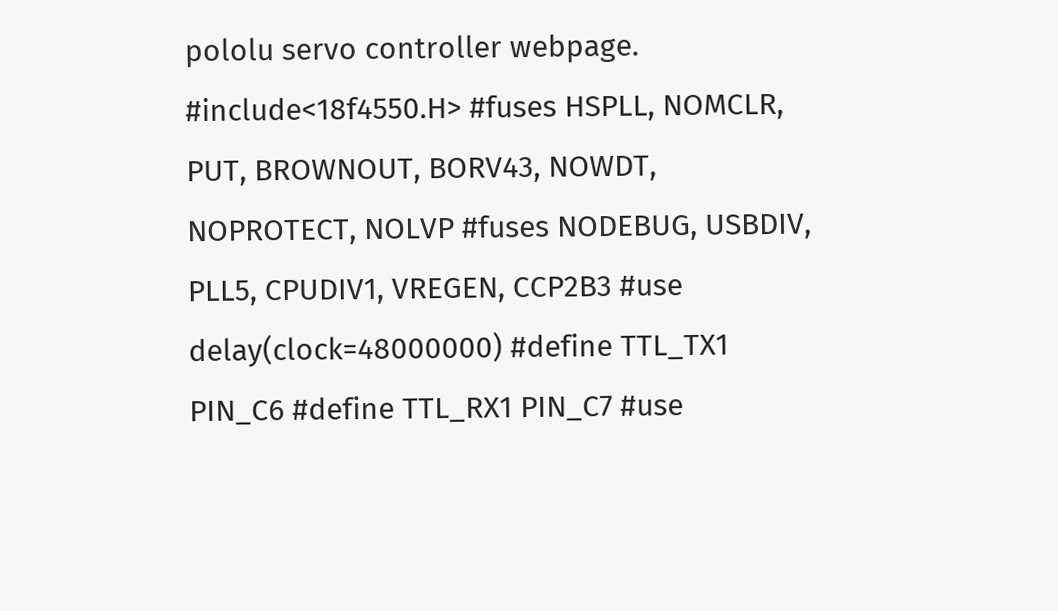pololu servo controller webpage. #include<18f4550.H> #fuses HSPLL, NOMCLR, PUT, BROWNOUT, BORV43, NOWDT, NOPROTECT, NOLVP #fuses NODEBUG, USBDIV, PLL5, CPUDIV1, VREGEN, CCP2B3 #use delay(clock=48000000) #define TTL_TX1 PIN_C6 #define TTL_RX1 PIN_C7 #use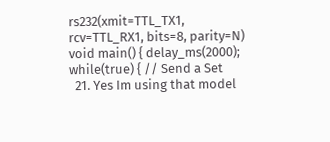rs232(xmit=TTL_TX1, rcv=TTL_RX1, bits=8, parity=N) void main() { delay_ms(2000); while(true) { // Send a Set
  21. Yes Im using that model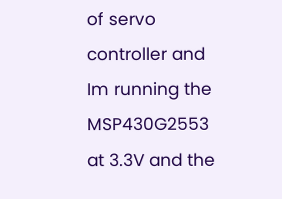of servo controller and Im running the MSP430G2553 at 3.3V and the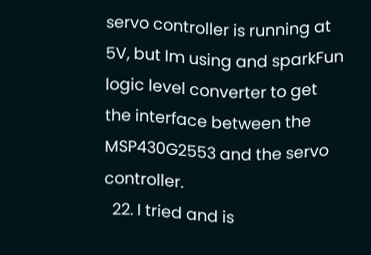servo controller is running at 5V, but Im using and sparkFun logic level converter to get the interface between the MSP430G2553 and the servo controller.
  22. I tried and is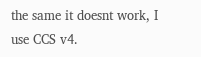the same it doesnt work, I use CCS v4.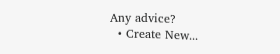Any advice?
  • Create New...